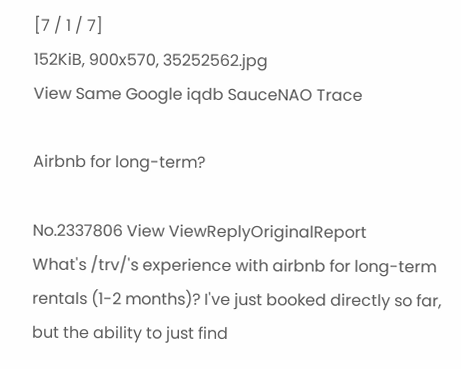[7 / 1 / 7]
152KiB, 900x570, 35252562.jpg
View Same Google iqdb SauceNAO Trace

Airbnb for long-term?

No.2337806 View ViewReplyOriginalReport
What's /trv/'s experience with airbnb for long-term rentals (1-2 months)? I've just booked directly so far, but the ability to just find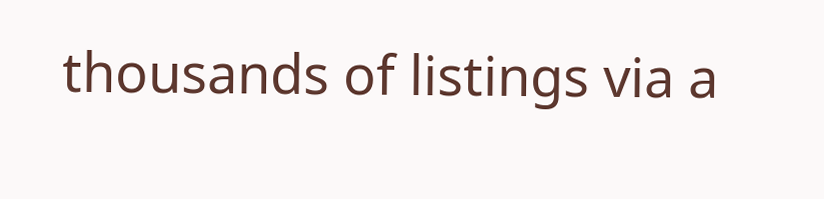thousands of listings via a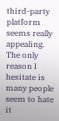third-party platform seems really appealing. The only reason I hesitate is many people seem to hate it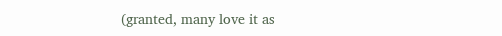(granted, many love it as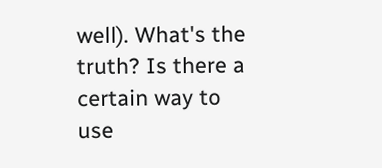well). What's the truth? Is there a certain way to use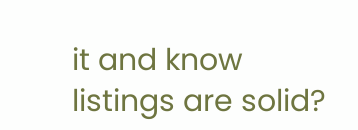it and know listings are solid?